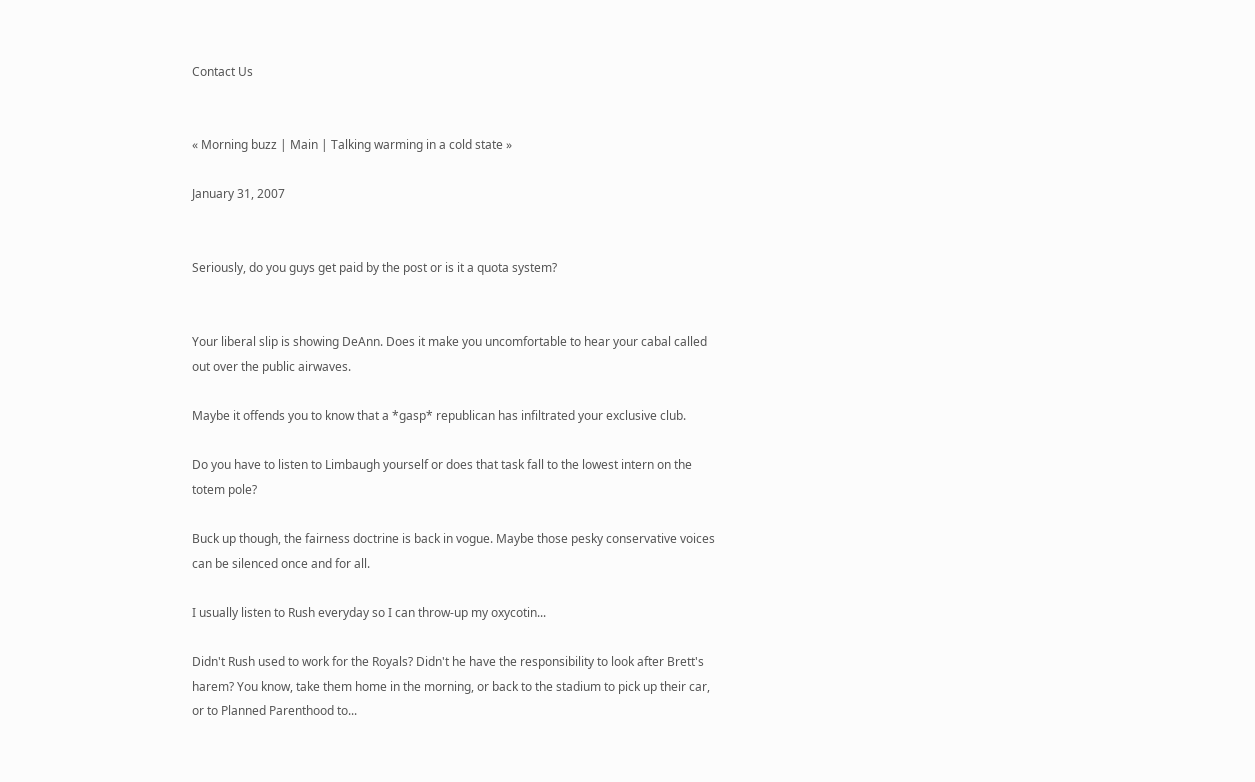Contact Us


« Morning buzz | Main | Talking warming in a cold state »

January 31, 2007


Seriously, do you guys get paid by the post or is it a quota system?


Your liberal slip is showing DeAnn. Does it make you uncomfortable to hear your cabal called out over the public airwaves.

Maybe it offends you to know that a *gasp* republican has infiltrated your exclusive club.

Do you have to listen to Limbaugh yourself or does that task fall to the lowest intern on the totem pole?

Buck up though, the fairness doctrine is back in vogue. Maybe those pesky conservative voices can be silenced once and for all.

I usually listen to Rush everyday so I can throw-up my oxycotin...

Didn't Rush used to work for the Royals? Didn't he have the responsibility to look after Brett's harem? You know, take them home in the morning, or back to the stadium to pick up their car, or to Planned Parenthood to...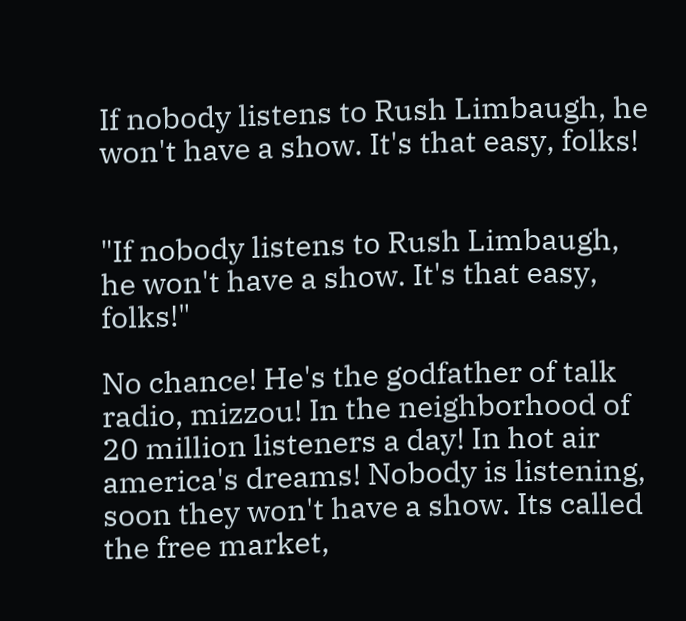If nobody listens to Rush Limbaugh, he won't have a show. It's that easy, folks!


"If nobody listens to Rush Limbaugh, he won't have a show. It's that easy, folks!"

No chance! He's the godfather of talk radio, mizzou! In the neighborhood of 20 million listeners a day! In hot air america's dreams! Nobody is listening, soon they won't have a show. Its called the free market,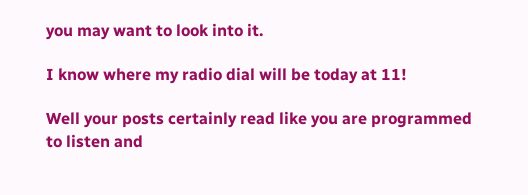you may want to look into it.

I know where my radio dial will be today at 11!

Well your posts certainly read like you are programmed to listen and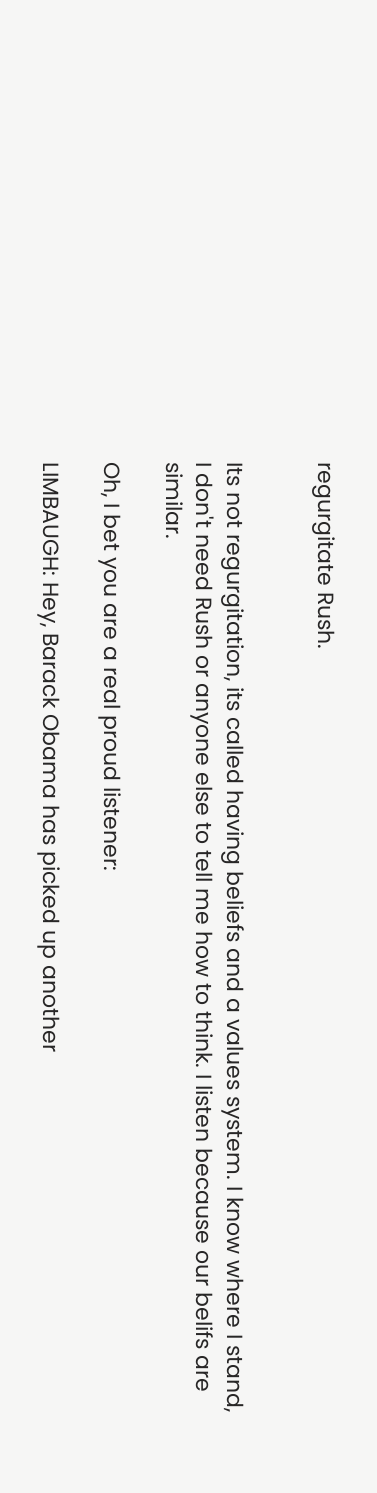regurgitate Rush.


Its not regurgitation, its called having beliefs and a values system. I know where I stand, I don't need Rush or anyone else to tell me how to think. I listen because our belifs are similar.

Oh, I bet you are a real proud listener:

LIMBAUGH: Hey, Barack Obama has picked up another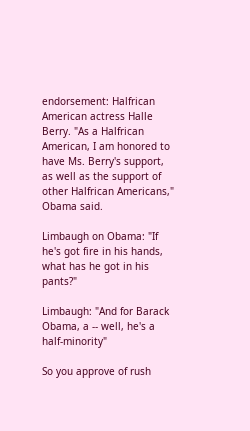endorsement: Halfrican American actress Halle Berry. "As a Halfrican American, I am honored to have Ms. Berry's support, as well as the support of other Halfrican Americans," Obama said.

Limbaugh on Obama: "If he's got fire in his hands, what has he got in his pants?"

Limbaugh: "And for Barack Obama, a -- well, he's a half-minority"

So you approve of rush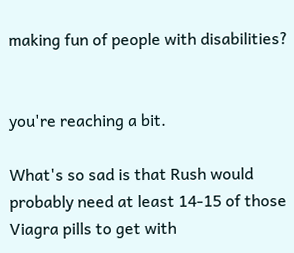making fun of people with disabilities?


you're reaching a bit.

What's so sad is that Rush would probably need at least 14-15 of those Viagra pills to get with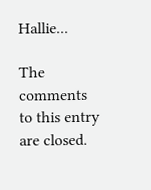Hallie...

The comments to this entry are closed.